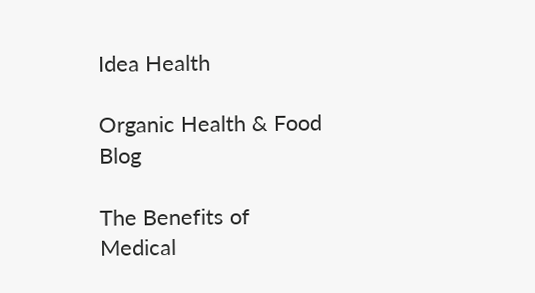Idea Health

Organic Health & Food Blog

The Benefits of Medical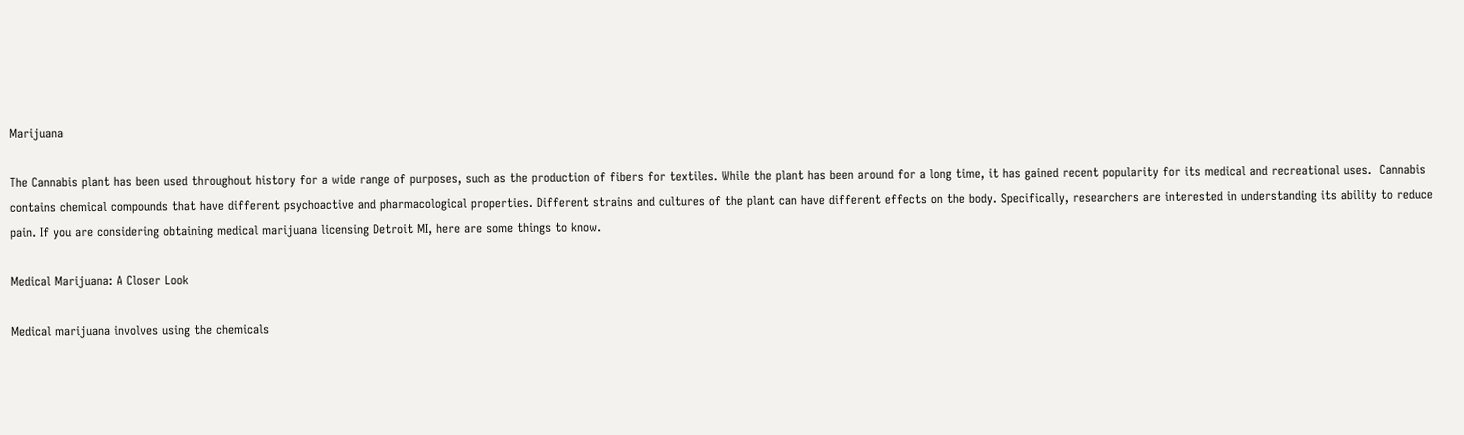Marijuana

The Cannabis plant has been used throughout history for a wide range of purposes, such as the production of fibers for textiles. While the plant has been around for a long time, it has gained recent popularity for its medical and recreational uses.  Cannabis contains chemical compounds that have different psychoactive and pharmacological properties. Different strains and cultures of the plant can have different effects on the body. Specifically, researchers are interested in understanding its ability to reduce pain. If you are considering obtaining medical marijuana licensing Detroit MI, here are some things to know.

Medical Marijuana: A Closer Look

Medical marijuana involves using the chemicals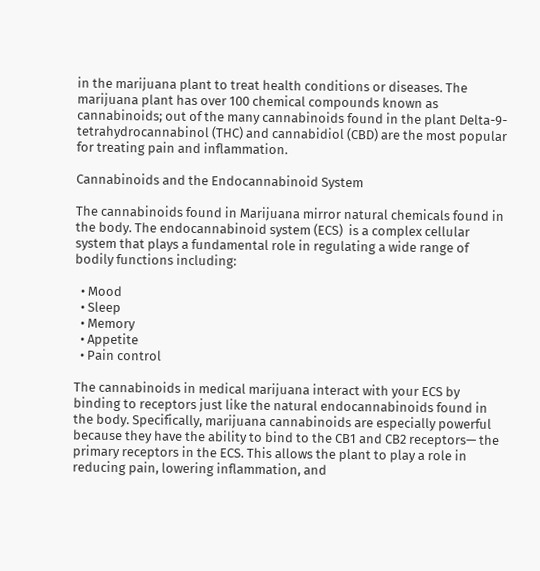in the marijuana plant to treat health conditions or diseases. The marijuana plant has over 100 chemical compounds known as cannabinoids; out of the many cannabinoids found in the plant Delta-9-tetrahydrocannabinol (THC) and cannabidiol (CBD) are the most popular for treating pain and inflammation.

Cannabinoids and the Endocannabinoid System

The cannabinoids found in Marijuana mirror natural chemicals found in the body. The endocannabinoid system (ECS)  is a complex cellular system that plays a fundamental role in regulating a wide range of bodily functions including:

  • Mood
  • Sleep
  • Memory
  • Appetite
  • Pain control

The cannabinoids in medical marijuana interact with your ECS by binding to receptors just like the natural endocannabinoids found in the body. Specifically, marijuana cannabinoids are especially powerful because they have the ability to bind to the CB1 and CB2 receptors— the primary receptors in the ECS. This allows the plant to play a role in reducing pain, lowering inflammation, and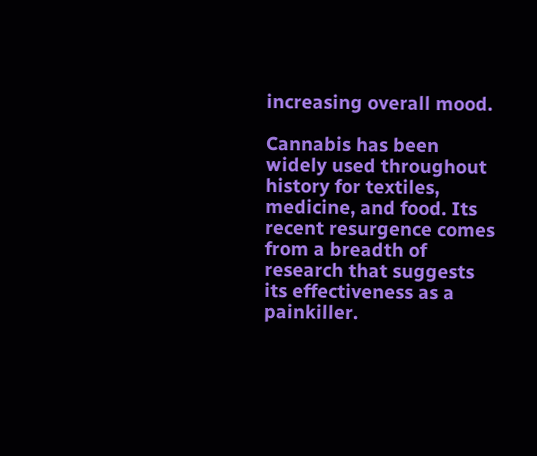increasing overall mood.

Cannabis has been widely used throughout history for textiles, medicine, and food. Its recent resurgence comes from a breadth of research that suggests its effectiveness as a painkiller.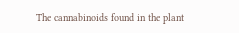The cannabinoids found in the plant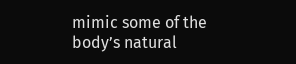mimic some of the body’s natural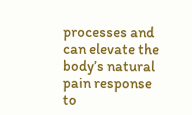processes and can elevate the body’s natural pain response to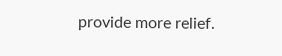provide more relief.